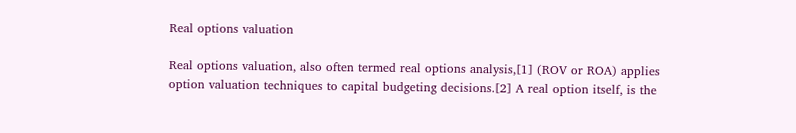Real options valuation

Real options valuation, also often termed real options analysis,[1] (ROV or ROA) applies option valuation techniques to capital budgeting decisions.[2] A real option itself, is the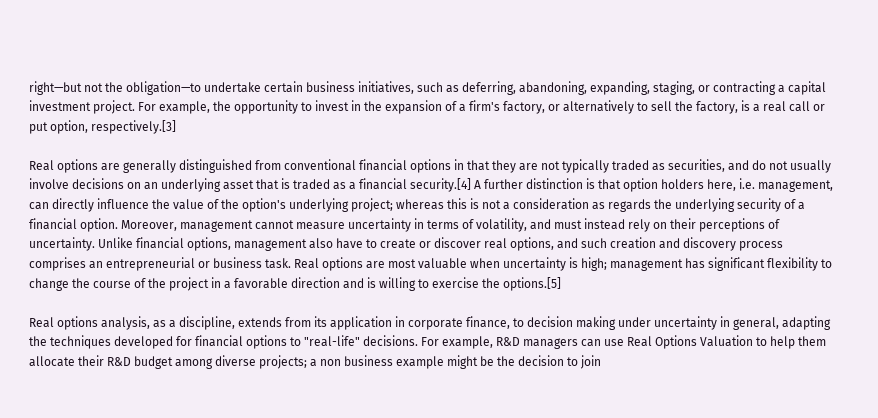right—but not the obligation—to undertake certain business initiatives, such as deferring, abandoning, expanding, staging, or contracting a capital investment project. For example, the opportunity to invest in the expansion of a firm's factory, or alternatively to sell the factory, is a real call or put option, respectively.[3]

Real options are generally distinguished from conventional financial options in that they are not typically traded as securities, and do not usually involve decisions on an underlying asset that is traded as a financial security.[4] A further distinction is that option holders here, i.e. management, can directly influence the value of the option's underlying project; whereas this is not a consideration as regards the underlying security of a financial option. Moreover, management cannot measure uncertainty in terms of volatility, and must instead rely on their perceptions of uncertainty. Unlike financial options, management also have to create or discover real options, and such creation and discovery process comprises an entrepreneurial or business task. Real options are most valuable when uncertainty is high; management has significant flexibility to change the course of the project in a favorable direction and is willing to exercise the options.[5]

Real options analysis, as a discipline, extends from its application in corporate finance, to decision making under uncertainty in general, adapting the techniques developed for financial options to "real-life" decisions. For example, R&D managers can use Real Options Valuation to help them allocate their R&D budget among diverse projects; a non business example might be the decision to join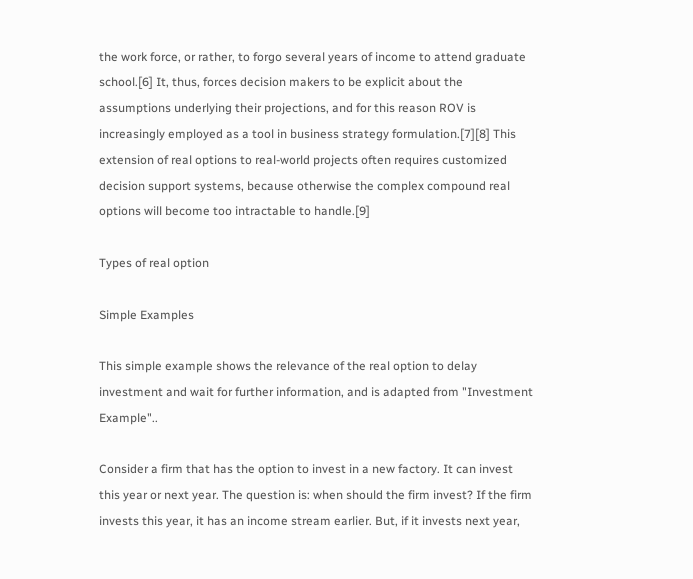the work force, or rather, to forgo several years of income to attend graduate school.[6] It, thus, forces decision makers to be explicit about the assumptions underlying their projections, and for this reason ROV is increasingly employed as a tool in business strategy formulation.[7][8] This extension of real options to real-world projects often requires customized decision support systems, because otherwise the complex compound real options will become too intractable to handle.[9]

Types of real option

Simple Examples

This simple example shows the relevance of the real option to delay investment and wait for further information, and is adapted from "Investment Example"..

Consider a firm that has the option to invest in a new factory. It can invest this year or next year. The question is: when should the firm invest? If the firm invests this year, it has an income stream earlier. But, if it invests next year,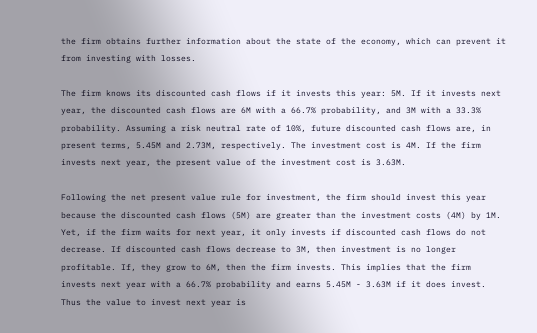the firm obtains further information about the state of the economy, which can prevent it from investing with losses.

The firm knows its discounted cash flows if it invests this year: 5M. If it invests next year, the discounted cash flows are 6M with a 66.7% probability, and 3M with a 33.3% probability. Assuming a risk neutral rate of 10%, future discounted cash flows are, in present terms, 5.45M and 2.73M, respectively. The investment cost is 4M. If the firm invests next year, the present value of the investment cost is 3.63M.

Following the net present value rule for investment, the firm should invest this year because the discounted cash flows (5M) are greater than the investment costs (4M) by 1M. Yet, if the firm waits for next year, it only invests if discounted cash flows do not decrease. If discounted cash flows decrease to 3M, then investment is no longer profitable. If, they grow to 6M, then the firm invests. This implies that the firm invests next year with a 66.7% probability and earns 5.45M - 3.63M if it does invest. Thus the value to invest next year is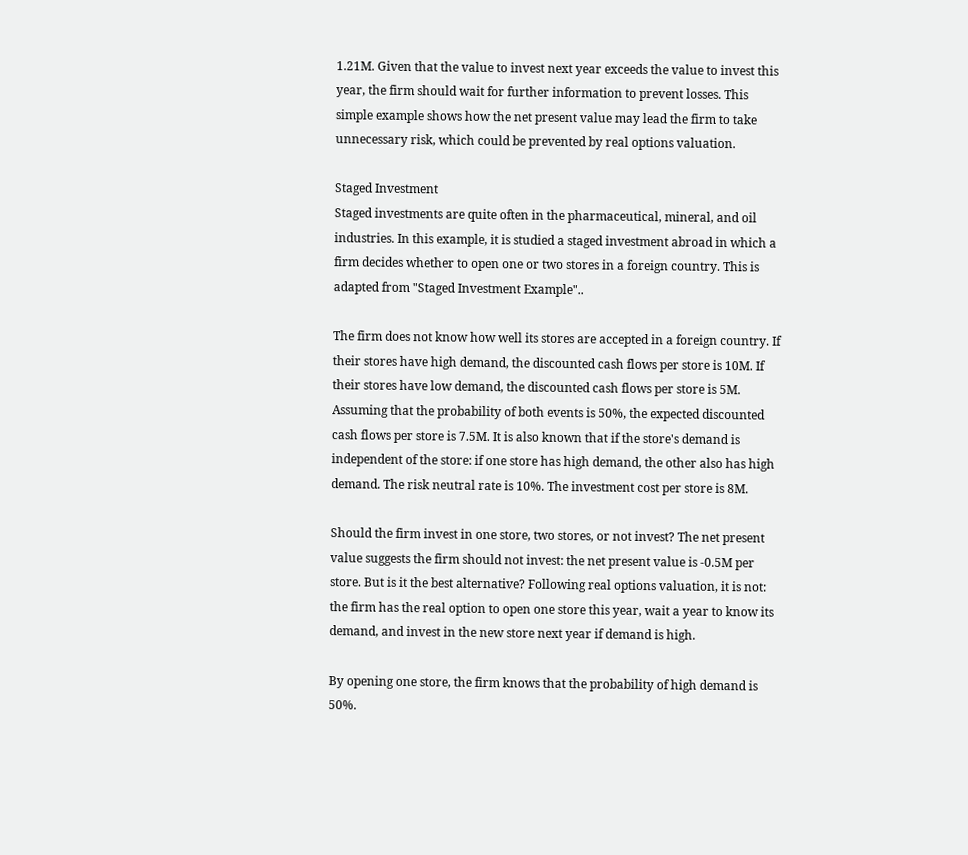1.21M. Given that the value to invest next year exceeds the value to invest this year, the firm should wait for further information to prevent losses. This simple example shows how the net present value may lead the firm to take unnecessary risk, which could be prevented by real options valuation.

Staged Investment
Staged investments are quite often in the pharmaceutical, mineral, and oil industries. In this example, it is studied a staged investment abroad in which a firm decides whether to open one or two stores in a foreign country. This is adapted from "Staged Investment Example"..

The firm does not know how well its stores are accepted in a foreign country. If their stores have high demand, the discounted cash flows per store is 10M. If their stores have low demand, the discounted cash flows per store is 5M. Assuming that the probability of both events is 50%, the expected discounted cash flows per store is 7.5M. It is also known that if the store's demand is independent of the store: if one store has high demand, the other also has high demand. The risk neutral rate is 10%. The investment cost per store is 8M.

Should the firm invest in one store, two stores, or not invest? The net present value suggests the firm should not invest: the net present value is -0.5M per store. But is it the best alternative? Following real options valuation, it is not: the firm has the real option to open one store this year, wait a year to know its demand, and invest in the new store next year if demand is high.

By opening one store, the firm knows that the probability of high demand is 50%.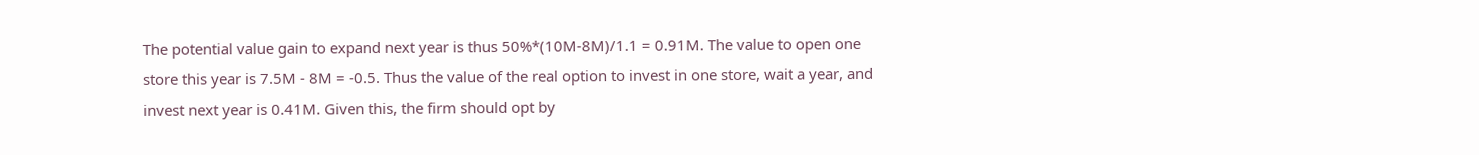The potential value gain to expand next year is thus 50%*(10M-8M)/1.1 = 0.91M. The value to open one store this year is 7.5M - 8M = -0.5. Thus the value of the real option to invest in one store, wait a year, and invest next year is 0.41M. Given this, the firm should opt by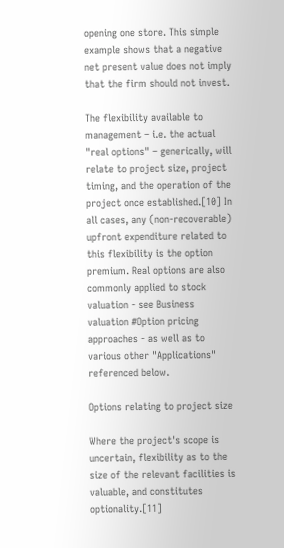opening one store. This simple example shows that a negative net present value does not imply that the firm should not invest.

The flexibility available to management – i.e. the actual "real options" – generically, will relate to project size, project timing, and the operation of the project once established.[10] In all cases, any (non-recoverable) upfront expenditure related to this flexibility is the option premium. Real options are also commonly applied to stock valuation - see Business valuation #Option pricing approaches - as well as to various other "Applications" referenced below.

Options relating to project size

Where the project's scope is uncertain, flexibility as to the size of the relevant facilities is valuable, and constitutes optionality.[11]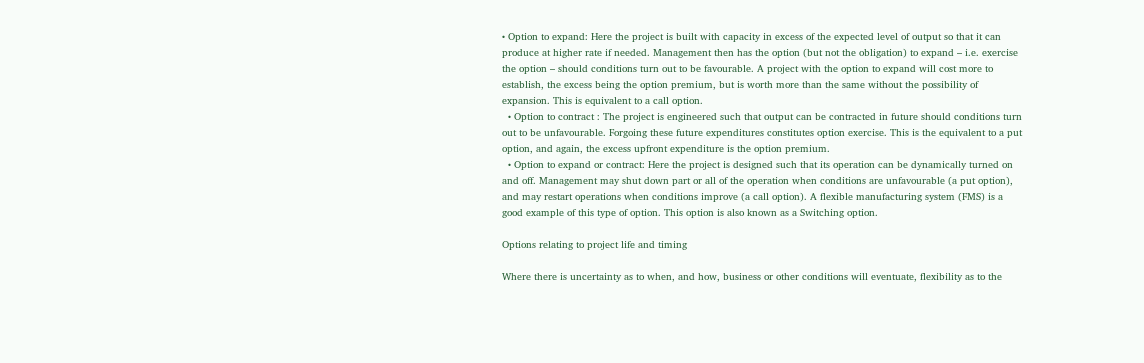• Option to expand: Here the project is built with capacity in excess of the expected level of output so that it can produce at higher rate if needed. Management then has the option (but not the obligation) to expand – i.e. exercise the option – should conditions turn out to be favourable. A project with the option to expand will cost more to establish, the excess being the option premium, but is worth more than the same without the possibility of expansion. This is equivalent to a call option.
  • Option to contract : The project is engineered such that output can be contracted in future should conditions turn out to be unfavourable. Forgoing these future expenditures constitutes option exercise. This is the equivalent to a put option, and again, the excess upfront expenditure is the option premium.
  • Option to expand or contract: Here the project is designed such that its operation can be dynamically turned on and off. Management may shut down part or all of the operation when conditions are unfavourable (a put option), and may restart operations when conditions improve (a call option). A flexible manufacturing system (FMS) is a good example of this type of option. This option is also known as a Switching option.

Options relating to project life and timing

Where there is uncertainty as to when, and how, business or other conditions will eventuate, flexibility as to the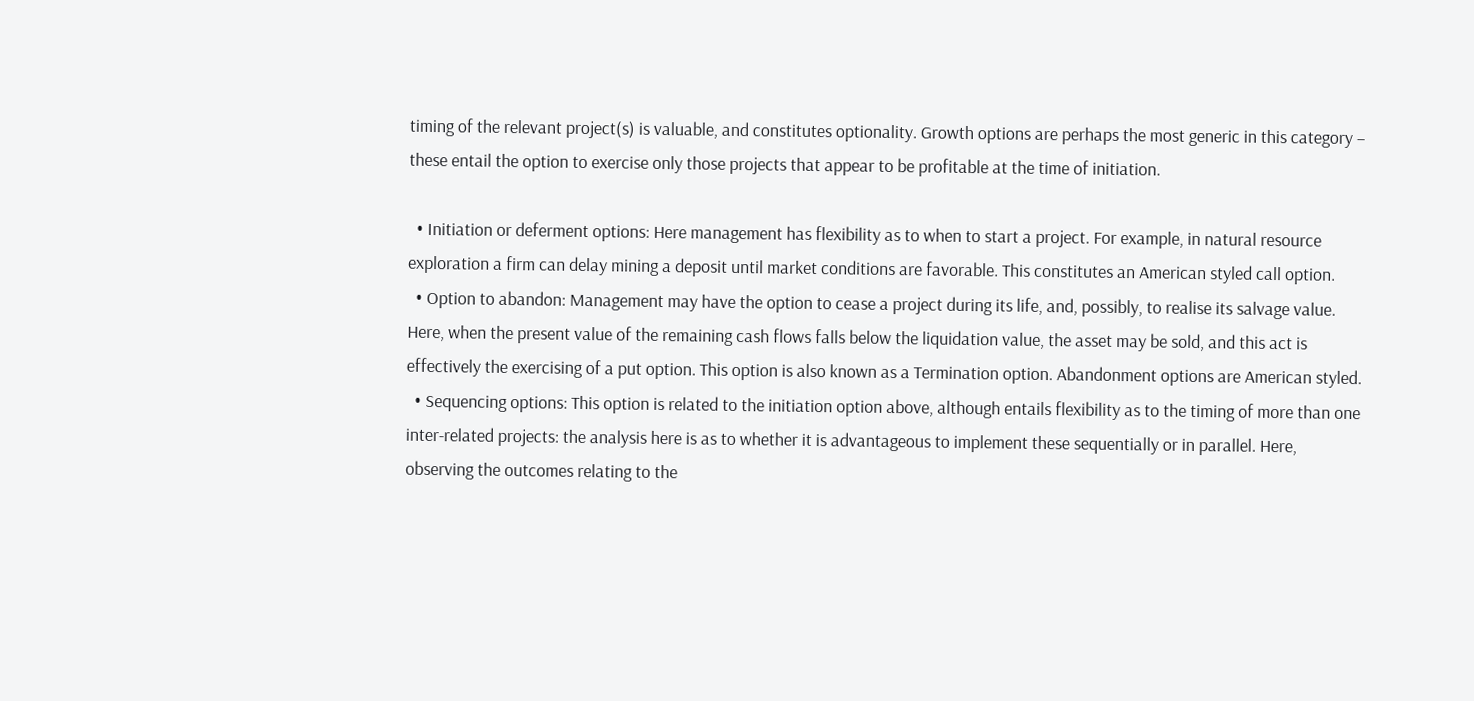timing of the relevant project(s) is valuable, and constitutes optionality. Growth options are perhaps the most generic in this category – these entail the option to exercise only those projects that appear to be profitable at the time of initiation.

  • Initiation or deferment options: Here management has flexibility as to when to start a project. For example, in natural resource exploration a firm can delay mining a deposit until market conditions are favorable. This constitutes an American styled call option.
  • Option to abandon: Management may have the option to cease a project during its life, and, possibly, to realise its salvage value. Here, when the present value of the remaining cash flows falls below the liquidation value, the asset may be sold, and this act is effectively the exercising of a put option. This option is also known as a Termination option. Abandonment options are American styled.
  • Sequencing options: This option is related to the initiation option above, although entails flexibility as to the timing of more than one inter-related projects: the analysis here is as to whether it is advantageous to implement these sequentially or in parallel. Here, observing the outcomes relating to the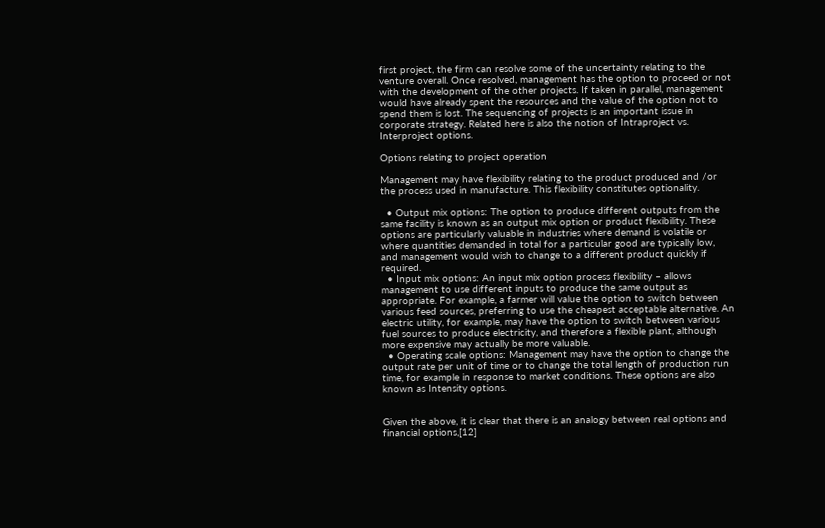first project, the firm can resolve some of the uncertainty relating to the venture overall. Once resolved, management has the option to proceed or not with the development of the other projects. If taken in parallel, management would have already spent the resources and the value of the option not to spend them is lost. The sequencing of projects is an important issue in corporate strategy. Related here is also the notion of Intraproject vs. Interproject options.

Options relating to project operation

Management may have flexibility relating to the product produced and /or the process used in manufacture. This flexibility constitutes optionality.

  • Output mix options: The option to produce different outputs from the same facility is known as an output mix option or product flexibility. These options are particularly valuable in industries where demand is volatile or where quantities demanded in total for a particular good are typically low, and management would wish to change to a different product quickly if required.
  • Input mix options: An input mix option process flexibility – allows management to use different inputs to produce the same output as appropriate. For example, a farmer will value the option to switch between various feed sources, preferring to use the cheapest acceptable alternative. An electric utility, for example, may have the option to switch between various fuel sources to produce electricity, and therefore a flexible plant, although more expensive may actually be more valuable.
  • Operating scale options: Management may have the option to change the output rate per unit of time or to change the total length of production run time, for example in response to market conditions. These options are also known as Intensity options.


Given the above, it is clear that there is an analogy between real options and financial options,[12]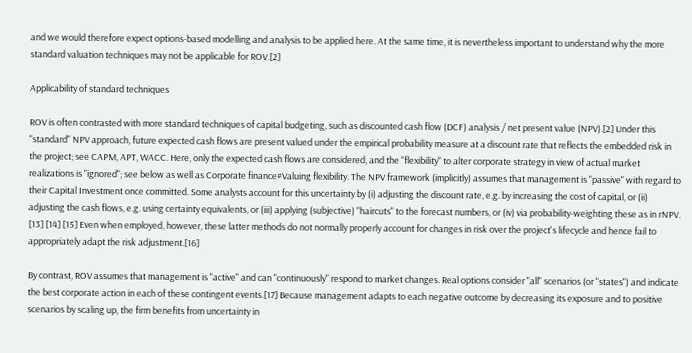and we would therefore expect options-based modelling and analysis to be applied here. At the same time, it is nevertheless important to understand why the more standard valuation techniques may not be applicable for ROV.[2]

Applicability of standard techniques

ROV is often contrasted with more standard techniques of capital budgeting, such as discounted cash flow (DCF) analysis / net present value (NPV).[2] Under this "standard" NPV approach, future expected cash flows are present valued under the empirical probability measure at a discount rate that reflects the embedded risk in the project; see CAPM, APT, WACC. Here, only the expected cash flows are considered, and the "flexibility" to alter corporate strategy in view of actual market realizations is "ignored"; see below as well as Corporate finance#Valuing flexibility. The NPV framework (implicitly) assumes that management is "passive" with regard to their Capital Investment once committed. Some analysts account for this uncertainty by (i) adjusting the discount rate, e.g. by increasing the cost of capital, or (ii) adjusting the cash flows, e.g. using certainty equivalents, or (iii) applying (subjective) "haircuts" to the forecast numbers, or (iv) via probability-weighting these as in rNPV. [13] [14] [15] Even when employed, however, these latter methods do not normally properly account for changes in risk over the project's lifecycle and hence fail to appropriately adapt the risk adjustment.[16]

By contrast, ROV assumes that management is "active" and can "continuously" respond to market changes. Real options consider "all" scenarios (or "states") and indicate the best corporate action in each of these contingent events.[17] Because management adapts to each negative outcome by decreasing its exposure and to positive scenarios by scaling up, the firm benefits from uncertainty in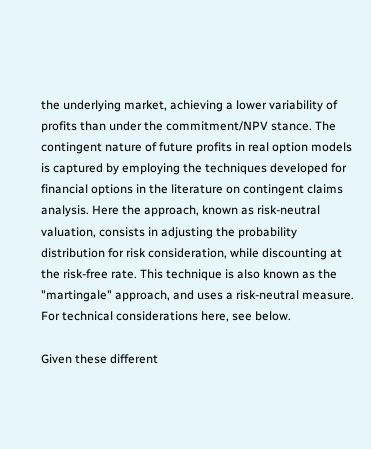the underlying market, achieving a lower variability of profits than under the commitment/NPV stance. The contingent nature of future profits in real option models is captured by employing the techniques developed for financial options in the literature on contingent claims analysis. Here the approach, known as risk-neutral valuation, consists in adjusting the probability distribution for risk consideration, while discounting at the risk-free rate. This technique is also known as the "martingale" approach, and uses a risk-neutral measure. For technical considerations here, see below.

Given these different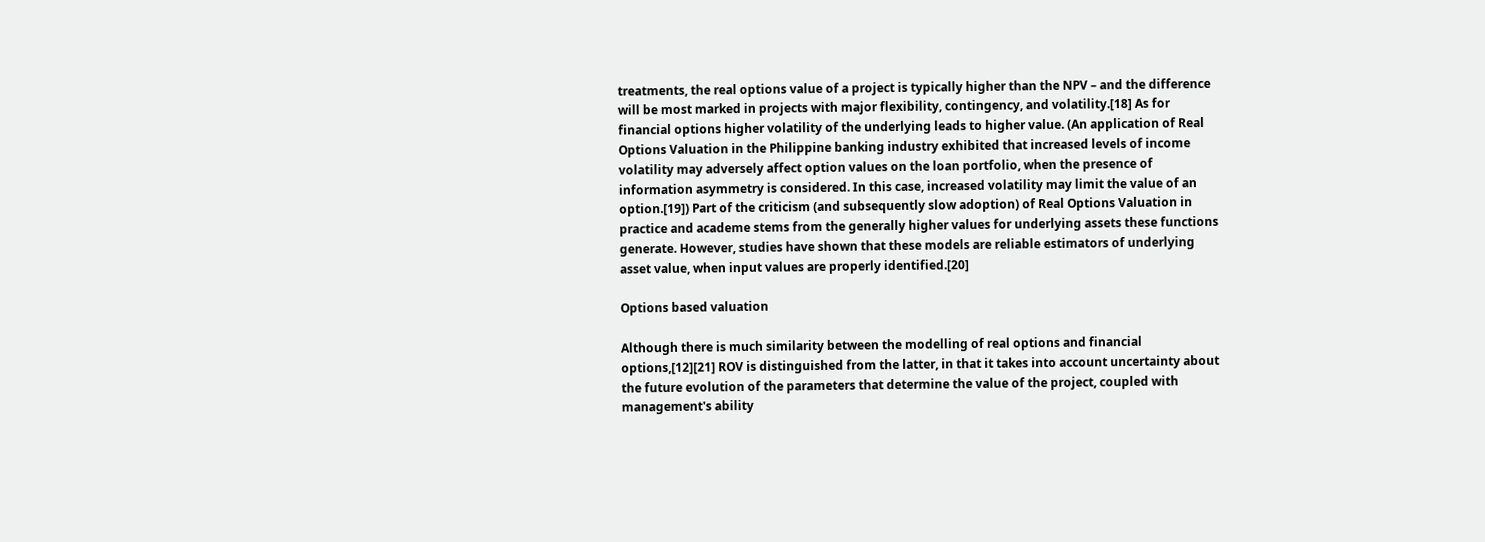treatments, the real options value of a project is typically higher than the NPV – and the difference will be most marked in projects with major flexibility, contingency, and volatility.[18] As for financial options higher volatility of the underlying leads to higher value. (An application of Real Options Valuation in the Philippine banking industry exhibited that increased levels of income volatility may adversely affect option values on the loan portfolio, when the presence of information asymmetry is considered. In this case, increased volatility may limit the value of an option.[19]) Part of the criticism (and subsequently slow adoption) of Real Options Valuation in practice and academe stems from the generally higher values for underlying assets these functions generate. However, studies have shown that these models are reliable estimators of underlying asset value, when input values are properly identified.[20]

Options based valuation

Although there is much similarity between the modelling of real options and financial options,[12][21] ROV is distinguished from the latter, in that it takes into account uncertainty about the future evolution of the parameters that determine the value of the project, coupled with management's ability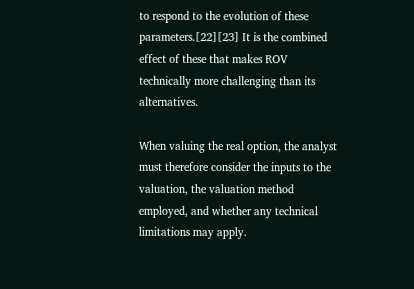to respond to the evolution of these parameters.[22][23] It is the combined effect of these that makes ROV technically more challenging than its alternatives.

When valuing the real option, the analyst must therefore consider the inputs to the valuation, the valuation method employed, and whether any technical limitations may apply.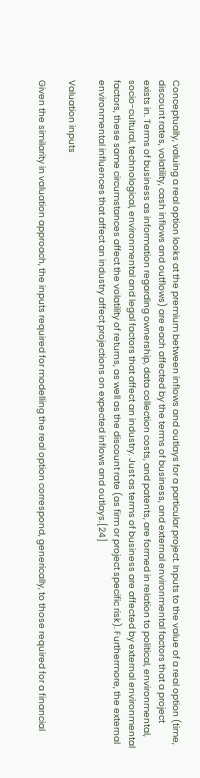Conceptually, valuing a real option looks at the premium between inflows and outlays for a particular project. Inputs to the value of a real option (time, discount rates, volatility, cash inflows and outflows) are each affected by the terms of business, and external environmental factors that a project exists in. Terms of business as information regarding ownership, data collection costs, and patents, are formed in relation to political, environmental, socio-cultural, technological, environmental and legal factors that affect an industry. Just as terms of business are affected by external environmental factors, these same circumstances affect the volatility of returns, as well as the discount rate (as firm or project specific risk). Furthermore, the external environmental influences that affect an industry affect projections on expected inflows and outlays.[24]

Valuation inputs

Given the similarity in valuation approach, the inputs required for modelling the real option correspond, generically, to those required for a financial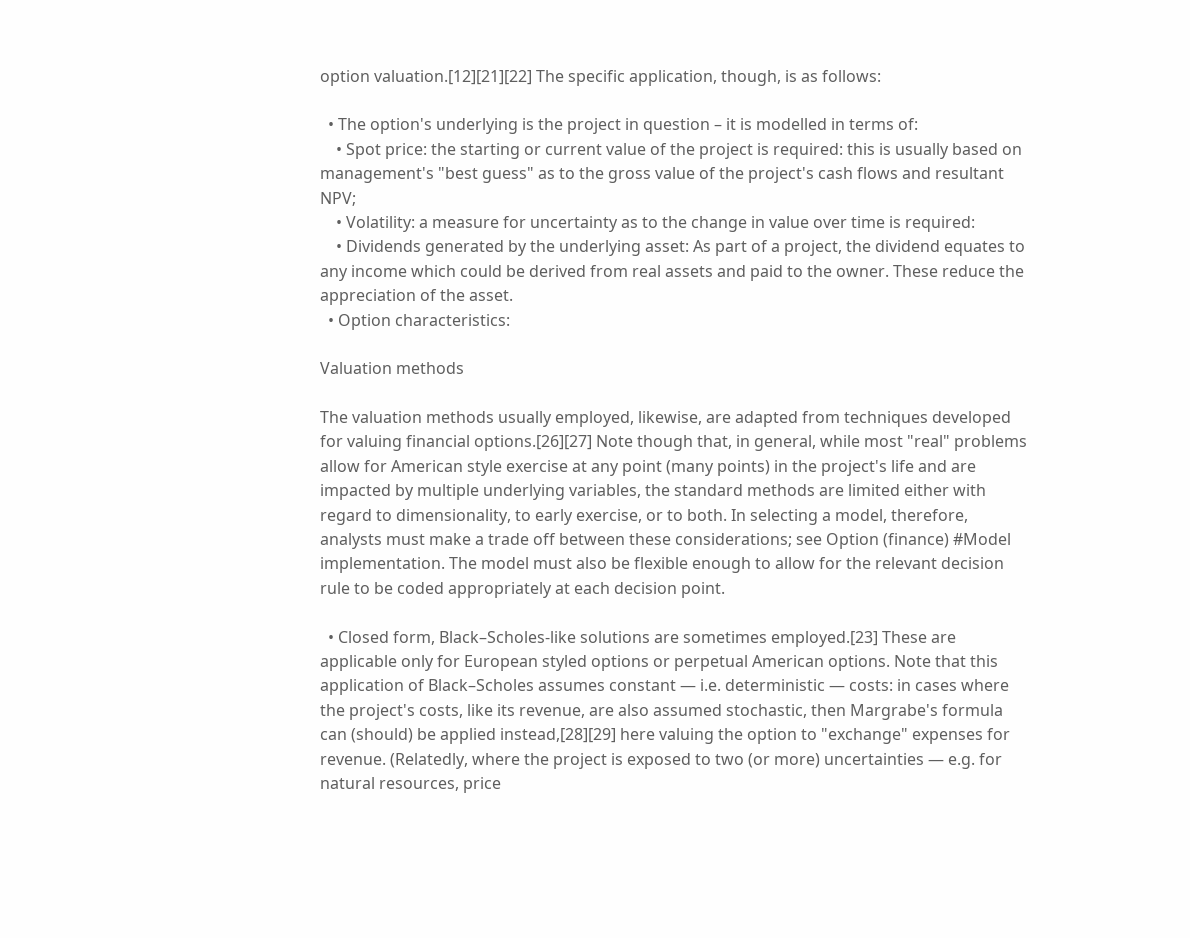option valuation.[12][21][22] The specific application, though, is as follows:

  • The option's underlying is the project in question – it is modelled in terms of:
    • Spot price: the starting or current value of the project is required: this is usually based on management's "best guess" as to the gross value of the project's cash flows and resultant NPV;
    • Volatility: a measure for uncertainty as to the change in value over time is required:
    • Dividends generated by the underlying asset: As part of a project, the dividend equates to any income which could be derived from real assets and paid to the owner. These reduce the appreciation of the asset.
  • Option characteristics:

Valuation methods

The valuation methods usually employed, likewise, are adapted from techniques developed for valuing financial options.[26][27] Note though that, in general, while most "real" problems allow for American style exercise at any point (many points) in the project's life and are impacted by multiple underlying variables, the standard methods are limited either with regard to dimensionality, to early exercise, or to both. In selecting a model, therefore, analysts must make a trade off between these considerations; see Option (finance) #Model implementation. The model must also be flexible enough to allow for the relevant decision rule to be coded appropriately at each decision point.

  • Closed form, Black–Scholes-like solutions are sometimes employed.[23] These are applicable only for European styled options or perpetual American options. Note that this application of Black–Scholes assumes constant — i.e. deterministic — costs: in cases where the project's costs, like its revenue, are also assumed stochastic, then Margrabe's formula can (should) be applied instead,[28][29] here valuing the option to "exchange" expenses for revenue. (Relatedly, where the project is exposed to two (or more) uncertainties — e.g. for natural resources, price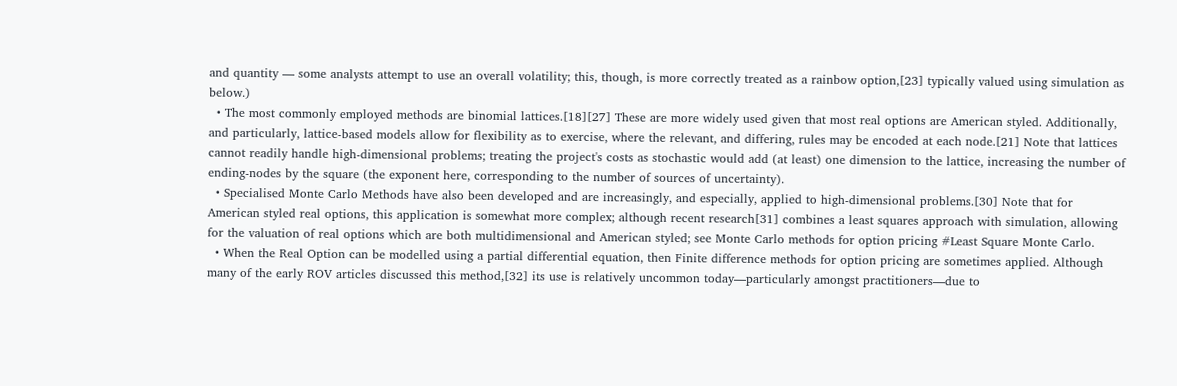and quantity — some analysts attempt to use an overall volatility; this, though, is more correctly treated as a rainbow option,[23] typically valued using simulation as below.)
  • The most commonly employed methods are binomial lattices.[18][27] These are more widely used given that most real options are American styled. Additionally, and particularly, lattice-based models allow for flexibility as to exercise, where the relevant, and differing, rules may be encoded at each node.[21] Note that lattices cannot readily handle high-dimensional problems; treating the project's costs as stochastic would add (at least) one dimension to the lattice, increasing the number of ending-nodes by the square (the exponent here, corresponding to the number of sources of uncertainty).
  • Specialised Monte Carlo Methods have also been developed and are increasingly, and especially, applied to high-dimensional problems.[30] Note that for American styled real options, this application is somewhat more complex; although recent research[31] combines a least squares approach with simulation, allowing for the valuation of real options which are both multidimensional and American styled; see Monte Carlo methods for option pricing #Least Square Monte Carlo.
  • When the Real Option can be modelled using a partial differential equation, then Finite difference methods for option pricing are sometimes applied. Although many of the early ROV articles discussed this method,[32] its use is relatively uncommon today—particularly amongst practitioners—due to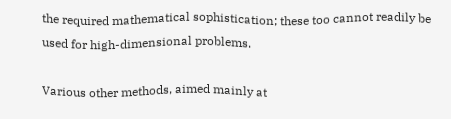the required mathematical sophistication; these too cannot readily be used for high-dimensional problems.

Various other methods, aimed mainly at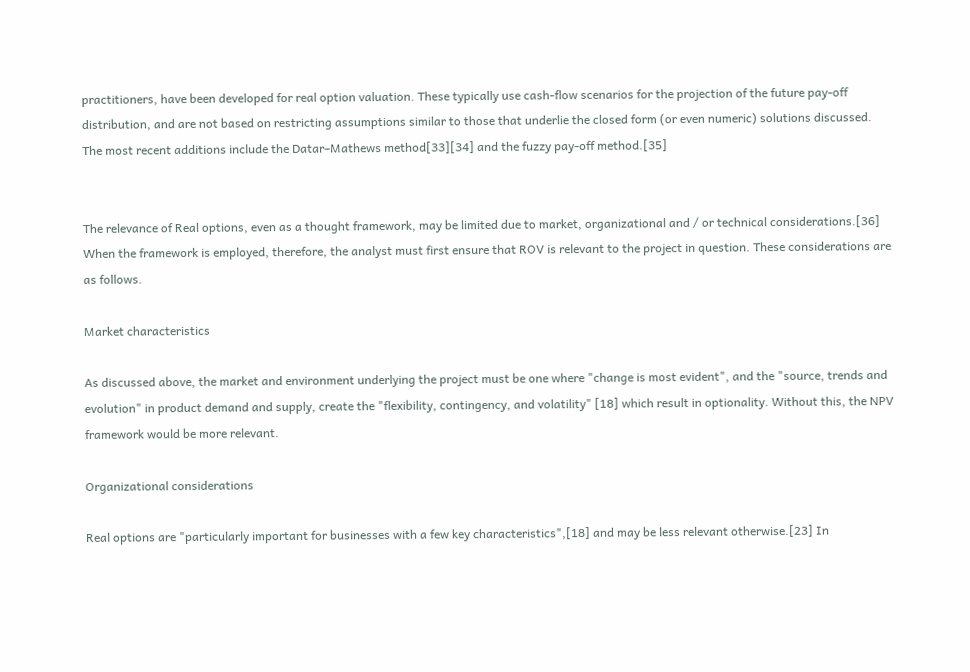practitioners, have been developed for real option valuation. These typically use cash-flow scenarios for the projection of the future pay-off distribution, and are not based on restricting assumptions similar to those that underlie the closed form (or even numeric) solutions discussed. The most recent additions include the Datar–Mathews method[33][34] and the fuzzy pay-off method.[35]


The relevance of Real options, even as a thought framework, may be limited due to market, organizational and / or technical considerations.[36] When the framework is employed, therefore, the analyst must first ensure that ROV is relevant to the project in question. These considerations are as follows.

Market characteristics

As discussed above, the market and environment underlying the project must be one where "change is most evident", and the "source, trends and evolution" in product demand and supply, create the "flexibility, contingency, and volatility" [18] which result in optionality. Without this, the NPV framework would be more relevant.

Organizational considerations

Real options are "particularly important for businesses with a few key characteristics",[18] and may be less relevant otherwise.[23] In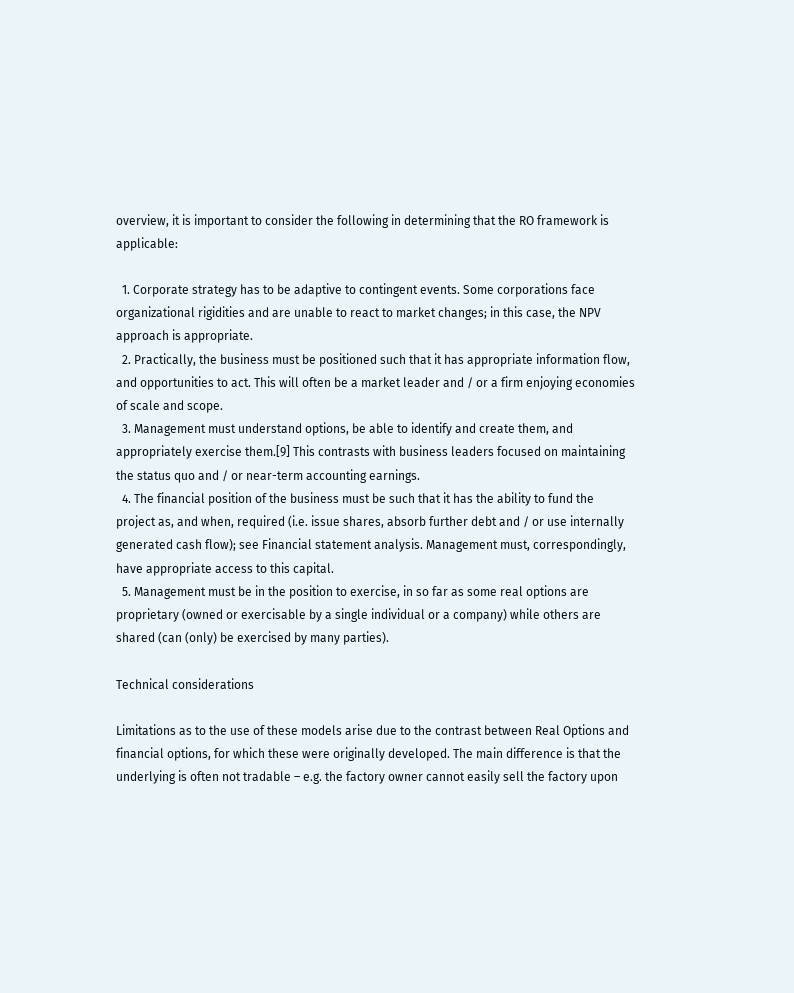overview, it is important to consider the following in determining that the RO framework is applicable:

  1. Corporate strategy has to be adaptive to contingent events. Some corporations face organizational rigidities and are unable to react to market changes; in this case, the NPV approach is appropriate.
  2. Practically, the business must be positioned such that it has appropriate information flow, and opportunities to act. This will often be a market leader and / or a firm enjoying economies of scale and scope.
  3. Management must understand options, be able to identify and create them, and appropriately exercise them.[9] This contrasts with business leaders focused on maintaining the status quo and / or near-term accounting earnings.
  4. The financial position of the business must be such that it has the ability to fund the project as, and when, required (i.e. issue shares, absorb further debt and / or use internally generated cash flow); see Financial statement analysis. Management must, correspondingly, have appropriate access to this capital.
  5. Management must be in the position to exercise, in so far as some real options are proprietary (owned or exercisable by a single individual or a company) while others are shared (can (only) be exercised by many parties).

Technical considerations

Limitations as to the use of these models arise due to the contrast between Real Options and financial options, for which these were originally developed. The main difference is that the underlying is often not tradable – e.g. the factory owner cannot easily sell the factory upon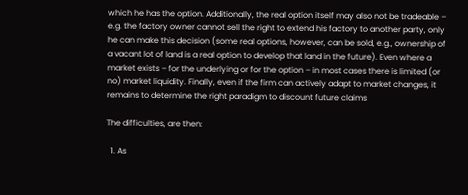which he has the option. Additionally, the real option itself may also not be tradeable – e.g. the factory owner cannot sell the right to extend his factory to another party, only he can make this decision (some real options, however, can be sold, e.g., ownership of a vacant lot of land is a real option to develop that land in the future). Even where a market exists – for the underlying or for the option – in most cases there is limited (or no) market liquidity. Finally, even if the firm can actively adapt to market changes, it remains to determine the right paradigm to discount future claims

The difficulties, are then:

  1. As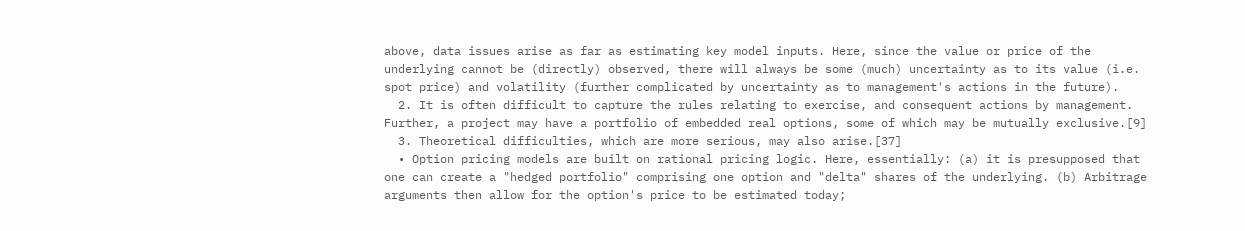above, data issues arise as far as estimating key model inputs. Here, since the value or price of the underlying cannot be (directly) observed, there will always be some (much) uncertainty as to its value (i.e. spot price) and volatility (further complicated by uncertainty as to management's actions in the future).
  2. It is often difficult to capture the rules relating to exercise, and consequent actions by management. Further, a project may have a portfolio of embedded real options, some of which may be mutually exclusive.[9]
  3. Theoretical difficulties, which are more serious, may also arise.[37]
  • Option pricing models are built on rational pricing logic. Here, essentially: (a) it is presupposed that one can create a "hedged portfolio" comprising one option and "delta" shares of the underlying. (b) Arbitrage arguments then allow for the option's price to be estimated today;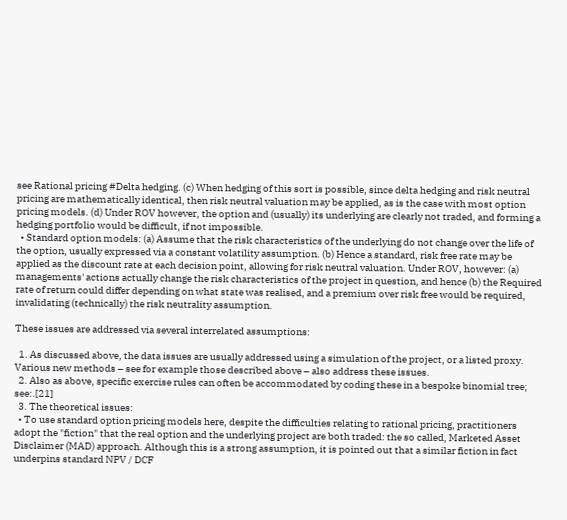see Rational pricing #Delta hedging. (c) When hedging of this sort is possible, since delta hedging and risk neutral pricing are mathematically identical, then risk neutral valuation may be applied, as is the case with most option pricing models. (d) Under ROV however, the option and (usually) its underlying are clearly not traded, and forming a hedging portfolio would be difficult, if not impossible.
  • Standard option models: (a) Assume that the risk characteristics of the underlying do not change over the life of the option, usually expressed via a constant volatility assumption. (b) Hence a standard, risk free rate may be applied as the discount rate at each decision point, allowing for risk neutral valuation. Under ROV, however: (a) managements' actions actually change the risk characteristics of the project in question, and hence (b) the Required rate of return could differ depending on what state was realised, and a premium over risk free would be required, invalidating (technically) the risk neutrality assumption.

These issues are addressed via several interrelated assumptions:

  1. As discussed above, the data issues are usually addressed using a simulation of the project, or a listed proxy. Various new methods – see for example those described above – also address these issues.
  2. Also as above, specific exercise rules can often be accommodated by coding these in a bespoke binomial tree; see:.[21]
  3. The theoretical issues:
  • To use standard option pricing models here, despite the difficulties relating to rational pricing, practitioners adopt the "fiction" that the real option and the underlying project are both traded: the so called, Marketed Asset Disclaimer (MAD) approach. Although this is a strong assumption, it is pointed out that a similar fiction in fact underpins standard NPV / DCF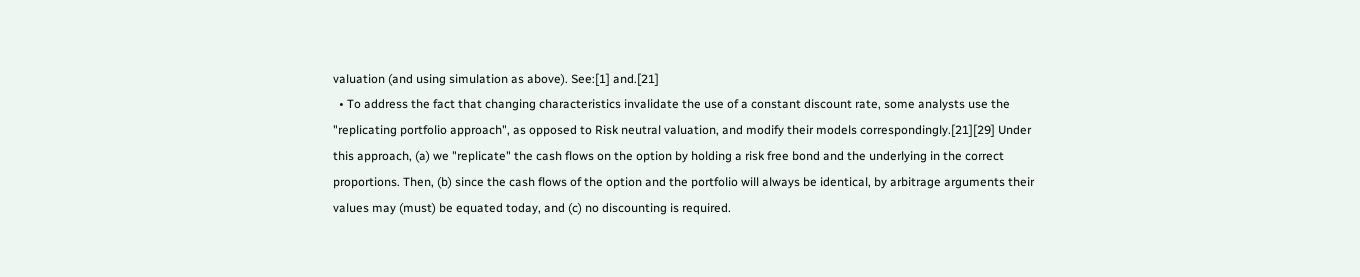valuation (and using simulation as above). See:[1] and.[21]
  • To address the fact that changing characteristics invalidate the use of a constant discount rate, some analysts use the "replicating portfolio approach", as opposed to Risk neutral valuation, and modify their models correspondingly.[21][29] Under this approach, (a) we "replicate" the cash flows on the option by holding a risk free bond and the underlying in the correct proportions. Then, (b) since the cash flows of the option and the portfolio will always be identical, by arbitrage arguments their values may (must) be equated today, and (c) no discounting is required.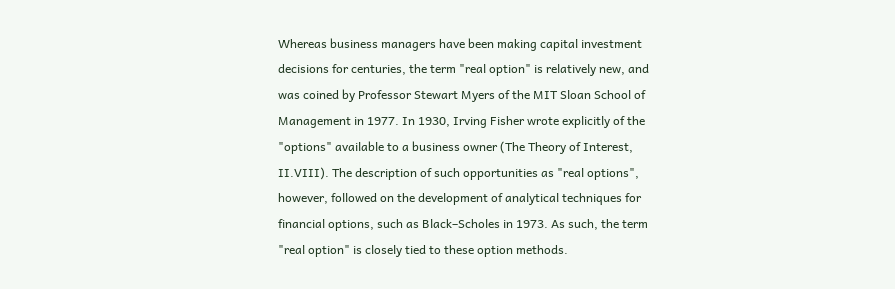Whereas business managers have been making capital investment decisions for centuries, the term "real option" is relatively new, and was coined by Professor Stewart Myers of the MIT Sloan School of Management in 1977. In 1930, Irving Fisher wrote explicitly of the "options" available to a business owner (The Theory of Interest, II.VIII). The description of such opportunities as "real options", however, followed on the development of analytical techniques for financial options, such as Black–Scholes in 1973. As such, the term "real option" is closely tied to these option methods.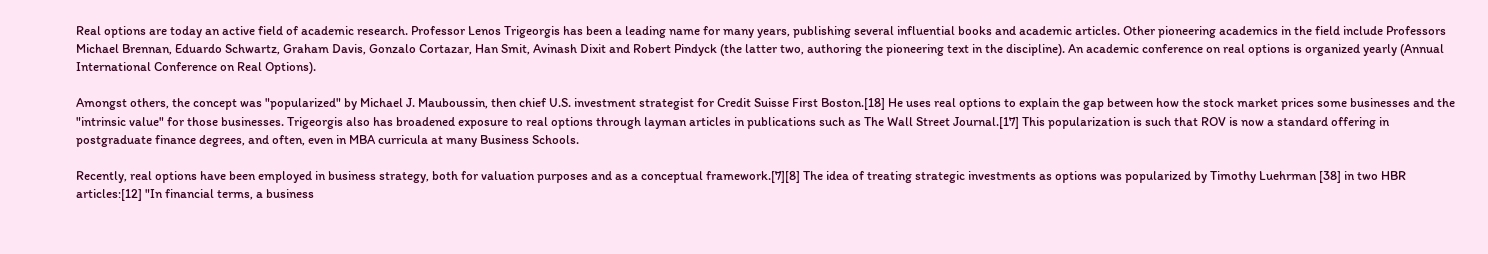Real options are today an active field of academic research. Professor Lenos Trigeorgis has been a leading name for many years, publishing several influential books and academic articles. Other pioneering academics in the field include Professors Michael Brennan, Eduardo Schwartz, Graham Davis, Gonzalo Cortazar, Han Smit, Avinash Dixit and Robert Pindyck (the latter two, authoring the pioneering text in the discipline). An academic conference on real options is organized yearly (Annual International Conference on Real Options).

Amongst others, the concept was "popularized" by Michael J. Mauboussin, then chief U.S. investment strategist for Credit Suisse First Boston.[18] He uses real options to explain the gap between how the stock market prices some businesses and the "intrinsic value" for those businesses. Trigeorgis also has broadened exposure to real options through layman articles in publications such as The Wall Street Journal.[17] This popularization is such that ROV is now a standard offering in postgraduate finance degrees, and often, even in MBA curricula at many Business Schools.

Recently, real options have been employed in business strategy, both for valuation purposes and as a conceptual framework.[7][8] The idea of treating strategic investments as options was popularized by Timothy Luehrman [38] in two HBR articles:[12] "In financial terms, a business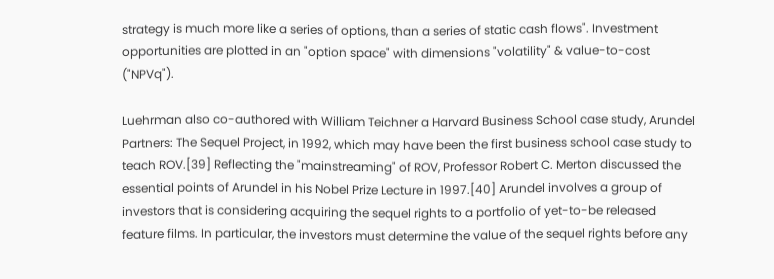strategy is much more like a series of options, than a series of static cash flows". Investment opportunities are plotted in an "option space" with dimensions "volatility" & value-to-cost ("NPVq").

Luehrman also co-authored with William Teichner a Harvard Business School case study, Arundel Partners: The Sequel Project, in 1992, which may have been the first business school case study to teach ROV.[39] Reflecting the "mainstreaming" of ROV, Professor Robert C. Merton discussed the essential points of Arundel in his Nobel Prize Lecture in 1997.[40] Arundel involves a group of investors that is considering acquiring the sequel rights to a portfolio of yet-to-be released feature films. In particular, the investors must determine the value of the sequel rights before any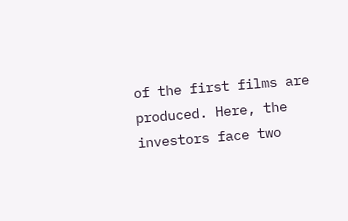of the first films are produced. Here, the investors face two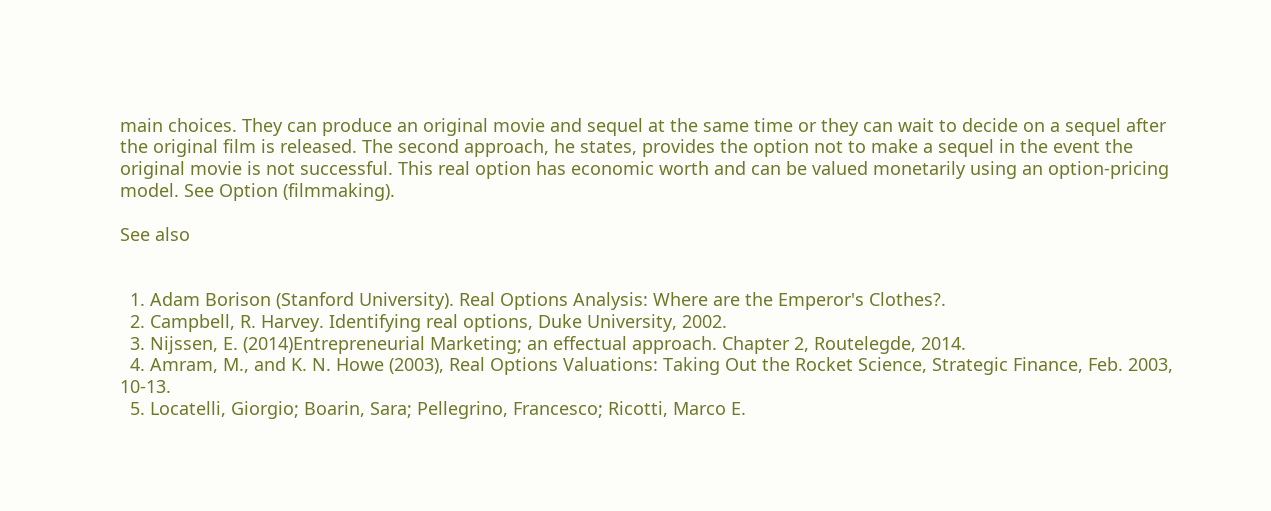main choices. They can produce an original movie and sequel at the same time or they can wait to decide on a sequel after the original film is released. The second approach, he states, provides the option not to make a sequel in the event the original movie is not successful. This real option has economic worth and can be valued monetarily using an option-pricing model. See Option (filmmaking).

See also


  1. Adam Borison (Stanford University). Real Options Analysis: Where are the Emperor's Clothes?.
  2. Campbell, R. Harvey. Identifying real options, Duke University, 2002.
  3. Nijssen, E. (2014)Entrepreneurial Marketing; an effectual approach. Chapter 2, Routelegde, 2014.
  4. Amram, M., and K. N. Howe (2003), Real Options Valuations: Taking Out the Rocket Science, Strategic Finance, Feb. 2003, 10-13.
  5. Locatelli, Giorgio; Boarin, Sara; Pellegrino, Francesco; Ricotti, Marco E.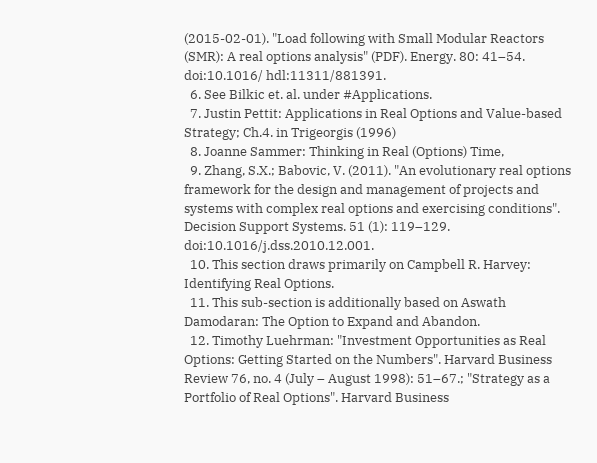(2015-02-01). "Load following with Small Modular Reactors (SMR): A real options analysis" (PDF). Energy. 80: 41–54. doi:10.1016/ hdl:11311/881391.
  6. See Bilkic et. al. under #Applications.
  7. Justin Pettit: Applications in Real Options and Value-based Strategy; Ch.4. in Trigeorgis (1996)
  8. Joanne Sammer: Thinking in Real (Options) Time,
  9. Zhang, S.X.; Babovic, V. (2011). "An evolutionary real options framework for the design and management of projects and systems with complex real options and exercising conditions". Decision Support Systems. 51 (1): 119–129. doi:10.1016/j.dss.2010.12.001.
  10. This section draws primarily on Campbell R. Harvey: Identifying Real Options.
  11. This sub-section is additionally based on Aswath Damodaran: The Option to Expand and Abandon.
  12. Timothy Luehrman: "Investment Opportunities as Real Options: Getting Started on the Numbers". Harvard Business Review 76, no. 4 (July – August 1998): 51–67.; "Strategy as a Portfolio of Real Options". Harvard Business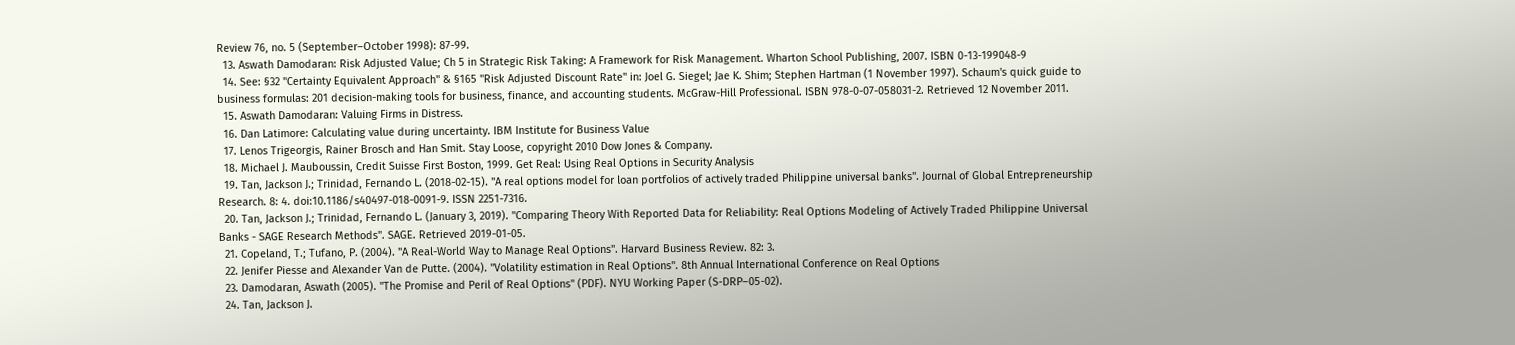Review 76, no. 5 (September–October 1998): 87-99.
  13. Aswath Damodaran: Risk Adjusted Value; Ch 5 in Strategic Risk Taking: A Framework for Risk Management. Wharton School Publishing, 2007. ISBN 0-13-199048-9
  14. See: §32 "Certainty Equivalent Approach" & §165 "Risk Adjusted Discount Rate" in: Joel G. Siegel; Jae K. Shim; Stephen Hartman (1 November 1997). Schaum's quick guide to business formulas: 201 decision-making tools for business, finance, and accounting students. McGraw-Hill Professional. ISBN 978-0-07-058031-2. Retrieved 12 November 2011.
  15. Aswath Damodaran: Valuing Firms in Distress.
  16. Dan Latimore: Calculating value during uncertainty. IBM Institute for Business Value
  17. Lenos Trigeorgis, Rainer Brosch and Han Smit. Stay Loose, copyright 2010 Dow Jones & Company.
  18. Michael J. Mauboussin, Credit Suisse First Boston, 1999. Get Real: Using Real Options in Security Analysis
  19. Tan, Jackson J.; Trinidad, Fernando L. (2018-02-15). "A real options model for loan portfolios of actively traded Philippine universal banks". Journal of Global Entrepreneurship Research. 8: 4. doi:10.1186/s40497-018-0091-9. ISSN 2251-7316.
  20. Tan, Jackson J.; Trinidad, Fernando L. (January 3, 2019). "Comparing Theory With Reported Data for Reliability: Real Options Modeling of Actively Traded Philippine Universal Banks - SAGE Research Methods". SAGE. Retrieved 2019-01-05.
  21. Copeland, T.; Tufano, P. (2004). "A Real-World Way to Manage Real Options". Harvard Business Review. 82: 3.
  22. Jenifer Piesse and Alexander Van de Putte. (2004). "Volatility estimation in Real Options". 8th Annual International Conference on Real Options
  23. Damodaran, Aswath (2005). "The Promise and Peril of Real Options" (PDF). NYU Working Paper (S-DRP–05-02).
  24. Tan, Jackson J.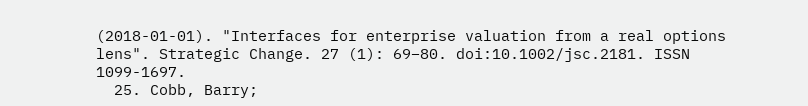(2018-01-01). "Interfaces for enterprise valuation from a real options lens". Strategic Change. 27 (1): 69–80. doi:10.1002/jsc.2181. ISSN 1099-1697.
  25. Cobb, Barry;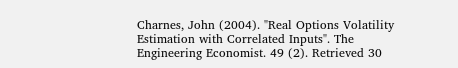Charnes, John (2004). "Real Options Volatility Estimation with Correlated Inputs". The Engineering Economist. 49 (2). Retrieved 30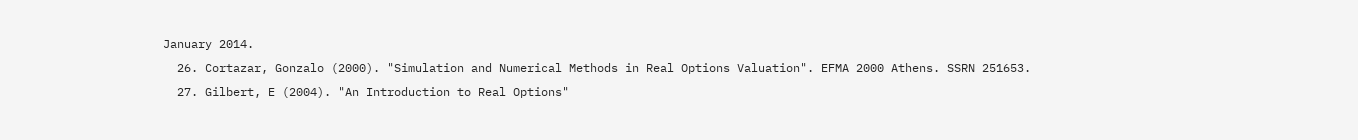January 2014.
  26. Cortazar, Gonzalo (2000). "Simulation and Numerical Methods in Real Options Valuation". EFMA 2000 Athens. SSRN 251653.
  27. Gilbert, E (2004). "An Introduction to Real Options"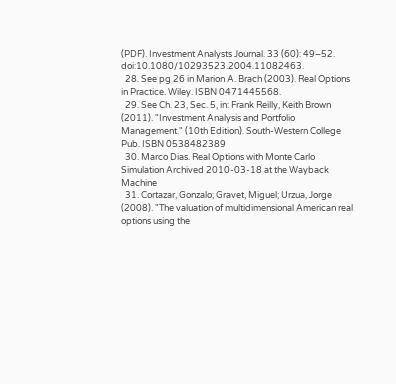(PDF). Investment Analysts Journal. 33 (60): 49–52. doi:10.1080/10293523.2004.11082463.
  28. See pg 26 in Marion A. Brach (2003). Real Options in Practice. Wiley. ISBN 0471445568.
  29. See Ch. 23, Sec. 5, in: Frank Reilly, Keith Brown (2011). "Investment Analysis and Portfolio Management." (10th Edition). South-Western College Pub. ISBN 0538482389
  30. Marco Dias. Real Options with Monte Carlo Simulation Archived 2010-03-18 at the Wayback Machine
  31. Cortazar, Gonzalo; Gravet, Miguel; Urzua, Jorge (2008). "The valuation of multidimensional American real options using the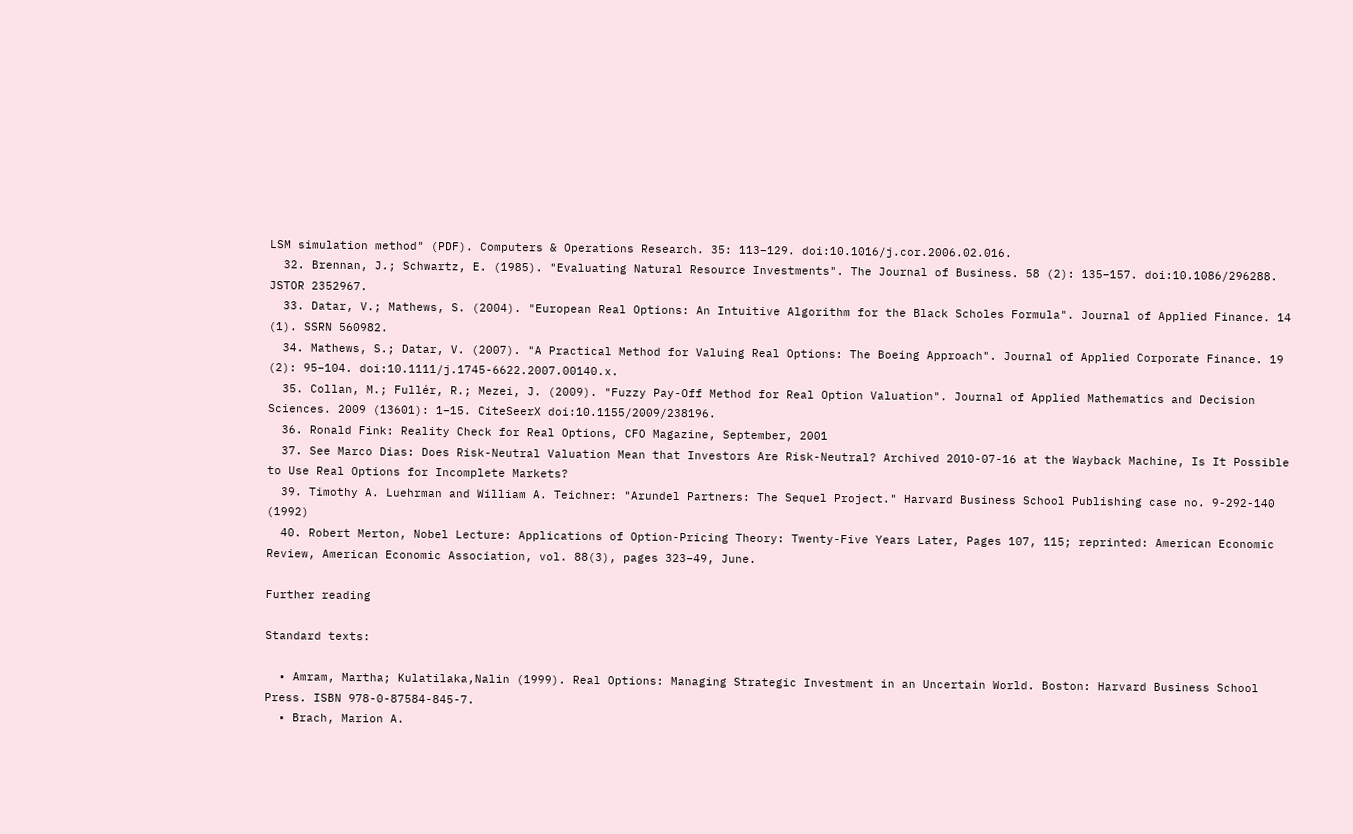LSM simulation method" (PDF). Computers & Operations Research. 35: 113–129. doi:10.1016/j.cor.2006.02.016.
  32. Brennan, J.; Schwartz, E. (1985). "Evaluating Natural Resource Investments". The Journal of Business. 58 (2): 135–157. doi:10.1086/296288. JSTOR 2352967.
  33. Datar, V.; Mathews, S. (2004). "European Real Options: An Intuitive Algorithm for the Black Scholes Formula". Journal of Applied Finance. 14 (1). SSRN 560982.
  34. Mathews, S.; Datar, V. (2007). "A Practical Method for Valuing Real Options: The Boeing Approach". Journal of Applied Corporate Finance. 19 (2): 95–104. doi:10.1111/j.1745-6622.2007.00140.x.
  35. Collan, M.; Fullér, R.; Mezei, J. (2009). "Fuzzy Pay-Off Method for Real Option Valuation". Journal of Applied Mathematics and Decision Sciences. 2009 (13601): 1–15. CiteSeerX doi:10.1155/2009/238196.
  36. Ronald Fink: Reality Check for Real Options, CFO Magazine, September, 2001
  37. See Marco Dias: Does Risk-Neutral Valuation Mean that Investors Are Risk-Neutral? Archived 2010-07-16 at the Wayback Machine, Is It Possible to Use Real Options for Incomplete Markets?
  39. Timothy A. Luehrman and William A. Teichner: "Arundel Partners: The Sequel Project." Harvard Business School Publishing case no. 9-292-140 (1992)
  40. Robert Merton, Nobel Lecture: Applications of Option-Pricing Theory: Twenty-Five Years Later, Pages 107, 115; reprinted: American Economic Review, American Economic Association, vol. 88(3), pages 323–49, June.

Further reading

Standard texts:

  • Amram, Martha; Kulatilaka,Nalin (1999). Real Options: Managing Strategic Investment in an Uncertain World. Boston: Harvard Business School Press. ISBN 978-0-87584-845-7.
  • Brach, Marion A.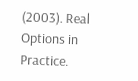(2003). Real Options in Practice.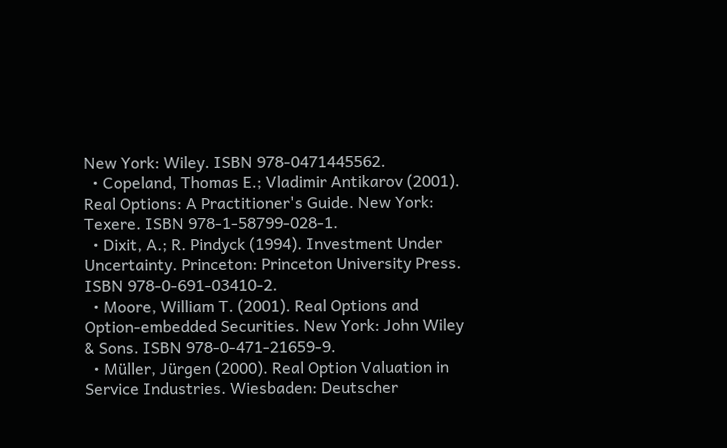New York: Wiley. ISBN 978-0471445562.
  • Copeland, Thomas E.; Vladimir Antikarov (2001). Real Options: A Practitioner's Guide. New York: Texere. ISBN 978-1-58799-028-1.
  • Dixit, A.; R. Pindyck (1994). Investment Under Uncertainty. Princeton: Princeton University Press. ISBN 978-0-691-03410-2.
  • Moore, William T. (2001). Real Options and Option-embedded Securities. New York: John Wiley & Sons. ISBN 978-0-471-21659-9.
  • Müller, Jürgen (2000). Real Option Valuation in Service Industries. Wiesbaden: Deutscher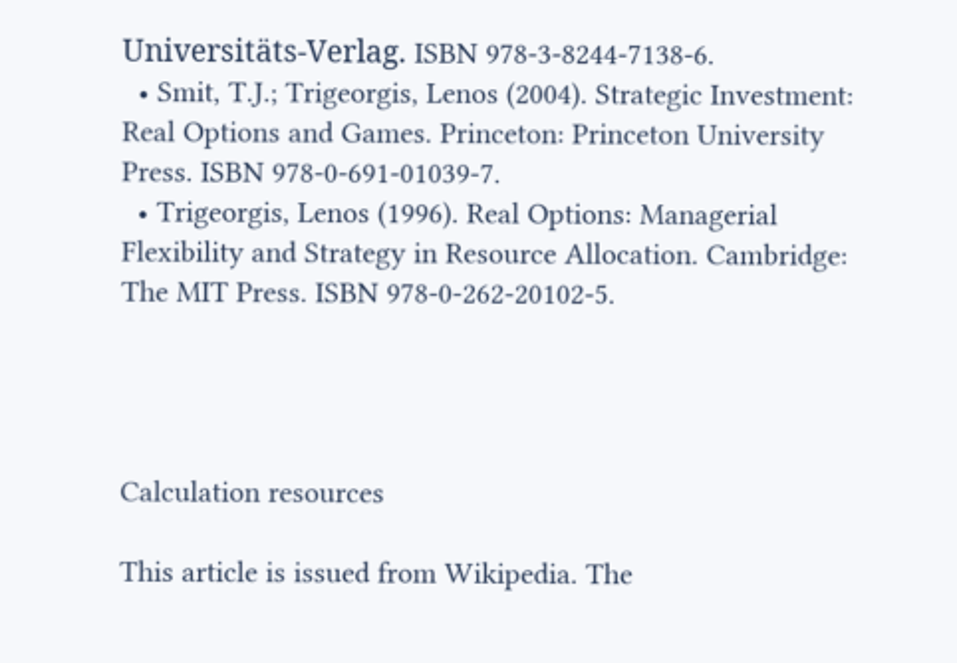Universitäts-Verlag. ISBN 978-3-8244-7138-6.
  • Smit, T.J.; Trigeorgis, Lenos (2004). Strategic Investment: Real Options and Games. Princeton: Princeton University Press. ISBN 978-0-691-01039-7.
  • Trigeorgis, Lenos (1996). Real Options: Managerial Flexibility and Strategy in Resource Allocation. Cambridge: The MIT Press. ISBN 978-0-262-20102-5.




Calculation resources

This article is issued from Wikipedia. The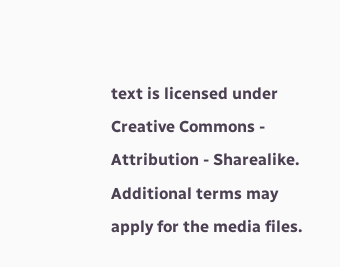text is licensed under Creative Commons - Attribution - Sharealike. Additional terms may apply for the media files.